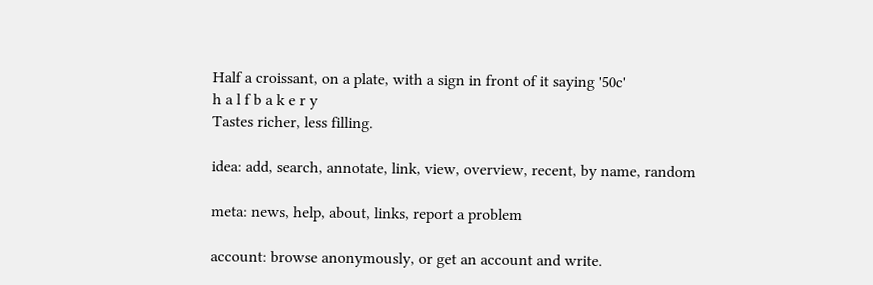Half a croissant, on a plate, with a sign in front of it saying '50c'
h a l f b a k e r y
Tastes richer, less filling.

idea: add, search, annotate, link, view, overview, recent, by name, random

meta: news, help, about, links, report a problem

account: browse anonymously, or get an account and write.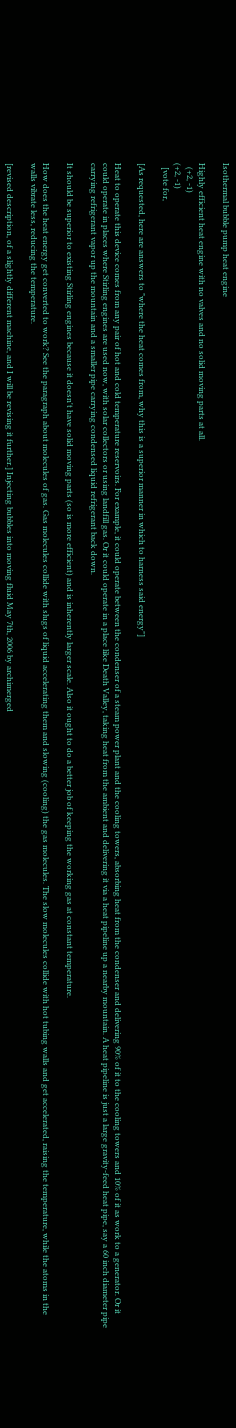Isothermal bubble pump heat engine

Highly efficient heat engine with no valves and no solid moving parts at all.
  (+2, -1)
(+2, -1)
  [vote for,

[As requested, here are answers to "where the heat comes from, why this is a superior manner in which to harness said energy"]

Heat to operate this device comes from any pair of hot and cold temperature reservoirs. For example, it could operate between the condenser of a steam power plant and the cooling towers, absorbing heat from the condenser and delivering 90% of it to the cooling towers and 10% of it as work to a generator. Or it could operate in places where Stirling engines are used now, with solar collectors or using landfill gas. Or it could operate in a place like Death Valley, taking heat from the ambient and delivering it via a heat pipeline up a nearby mountain. A heat pipeline is just a large gravity-feed heat pipe, say a 60 inch diameter pipe carrying refrigerant vapor up the mountain and a smaller pipe carrying condensed liquid refrigerant back down.

It should be superior to existing Stirling engines because it doesn't have solid moving parts (so is more efficient) and is inherently larger scale. Also it ought to do a better job of keeping the working gas at constant temperature.

How does the heat energy get converted to work? See the paragraph about molecules of gas. Gas molecules collide with slugs of liquid accelerating them and slowing (cooling) the gas molecules. The slow molecules collide with hot tubing walls and get accelerated, raising the temperature, while the atoms in the walls vibrate less, reducing the temperature.

[revised description, of a slightly different machine, and I will be revising it further.] Injecting bubbles into moving fluid May 7th, 2006 by archimerged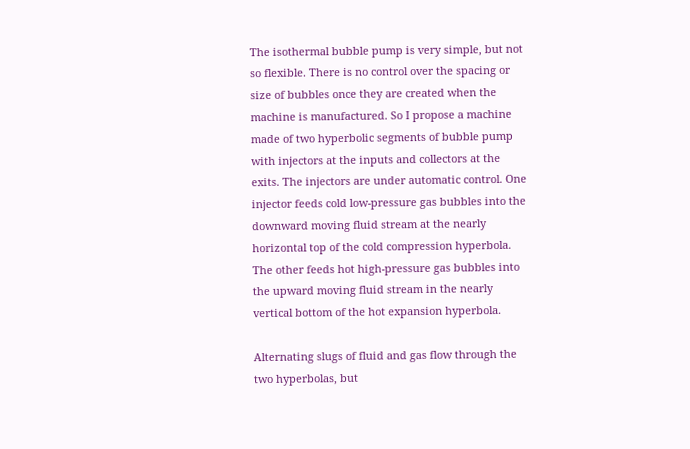The isothermal bubble pump is very simple, but not so flexible. There is no control over the spacing or size of bubbles once they are created when the machine is manufactured. So I propose a machine made of two hyperbolic segments of bubble pump with injectors at the inputs and collectors at the exits. The injectors are under automatic control. One injector feeds cold low-pressure gas bubbles into the downward moving fluid stream at the nearly horizontal top of the cold compression hyperbola. The other feeds hot high-pressure gas bubbles into the upward moving fluid stream in the nearly vertical bottom of the hot expansion hyperbola.

Alternating slugs of fluid and gas flow through the two hyperbolas, but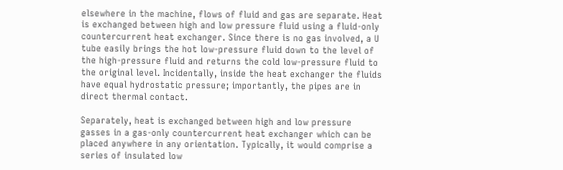elsewhere in the machine, flows of fluid and gas are separate. Heat is exchanged between high and low pressure fluid using a fluid-only countercurrent heat exchanger. Since there is no gas involved, a U tube easily brings the hot low-pressure fluid down to the level of the high-pressure fluid and returns the cold low-pressure fluid to the original level. Incidentally, inside the heat exchanger the fluids have equal hydrostatic pressure; importantly, the pipes are in direct thermal contact.

Separately, heat is exchanged between high and low pressure gasses in a gas-only countercurrent heat exchanger which can be placed anywhere in any orientation. Typically, it would comprise a series of insulated low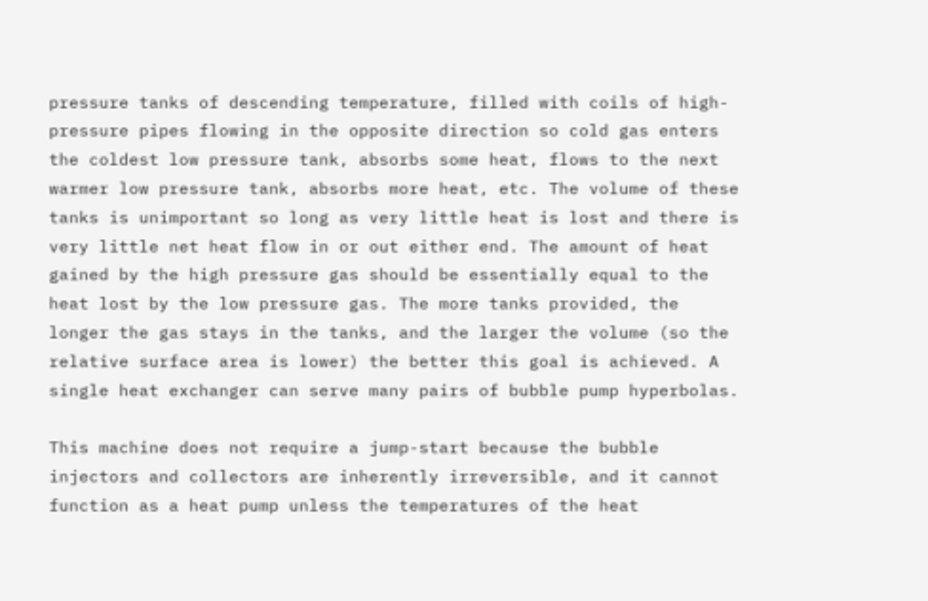pressure tanks of descending temperature, filled with coils of high-pressure pipes flowing in the opposite direction so cold gas enters the coldest low pressure tank, absorbs some heat, flows to the next warmer low pressure tank, absorbs more heat, etc. The volume of these tanks is unimportant so long as very little heat is lost and there is very little net heat flow in or out either end. The amount of heat gained by the high pressure gas should be essentially equal to the heat lost by the low pressure gas. The more tanks provided, the longer the gas stays in the tanks, and the larger the volume (so the relative surface area is lower) the better this goal is achieved. A single heat exchanger can serve many pairs of bubble pump hyperbolas.

This machine does not require a jump-start because the bubble injectors and collectors are inherently irreversible, and it cannot function as a heat pump unless the temperatures of the heat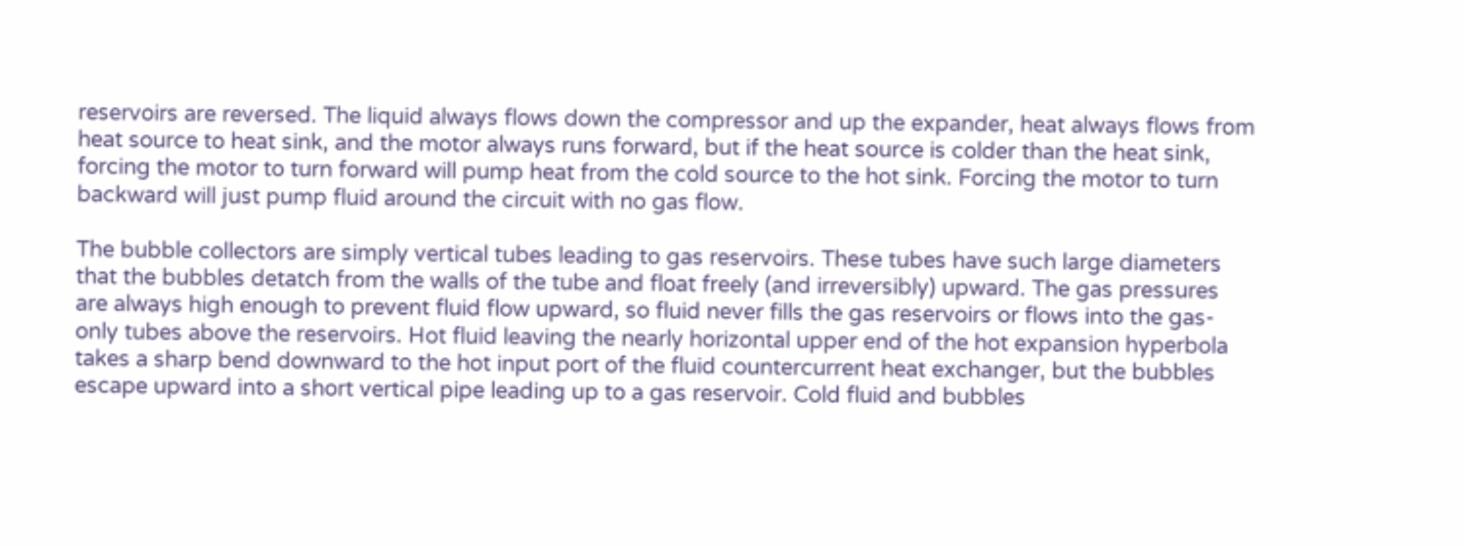reservoirs are reversed. The liquid always flows down the compressor and up the expander, heat always flows from heat source to heat sink, and the motor always runs forward, but if the heat source is colder than the heat sink, forcing the motor to turn forward will pump heat from the cold source to the hot sink. Forcing the motor to turn backward will just pump fluid around the circuit with no gas flow.

The bubble collectors are simply vertical tubes leading to gas reservoirs. These tubes have such large diameters that the bubbles detatch from the walls of the tube and float freely (and irreversibly) upward. The gas pressures are always high enough to prevent fluid flow upward, so fluid never fills the gas reservoirs or flows into the gas-only tubes above the reservoirs. Hot fluid leaving the nearly horizontal upper end of the hot expansion hyperbola takes a sharp bend downward to the hot input port of the fluid countercurrent heat exchanger, but the bubbles escape upward into a short vertical pipe leading up to a gas reservoir. Cold fluid and bubbles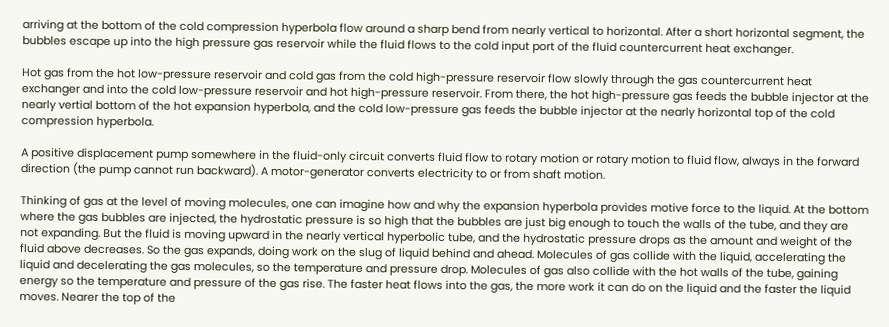arriving at the bottom of the cold compression hyperbola flow around a sharp bend from nearly vertical to horizontal. After a short horizontal segment, the bubbles escape up into the high pressure gas reservoir while the fluid flows to the cold input port of the fluid countercurrent heat exchanger.

Hot gas from the hot low-pressure reservoir and cold gas from the cold high-pressure reservoir flow slowly through the gas countercurrent heat exchanger and into the cold low-pressure reservoir and hot high-pressure reservoir. From there, the hot high-pressure gas feeds the bubble injector at the nearly vertial bottom of the hot expansion hyperbola, and the cold low-pressure gas feeds the bubble injector at the nearly horizontal top of the cold compression hyperbola.

A positive displacement pump somewhere in the fluid-only circuit converts fluid flow to rotary motion or rotary motion to fluid flow, always in the forward direction (the pump cannot run backward). A motor-generator converts electricity to or from shaft motion.

Thinking of gas at the level of moving molecules, one can imagine how and why the expansion hyperbola provides motive force to the liquid. At the bottom where the gas bubbles are injected, the hydrostatic pressure is so high that the bubbles are just big enough to touch the walls of the tube, and they are not expanding. But the fluid is moving upward in the nearly vertical hyperbolic tube, and the hydrostatic pressure drops as the amount and weight of the fluid above decreases. So the gas expands, doing work on the slug of liquid behind and ahead. Molecules of gas collide with the liquid, accelerating the liquid and decelerating the gas molecules, so the temperature and pressure drop. Molecules of gas also collide with the hot walls of the tube, gaining energy so the temperature and pressure of the gas rise. The faster heat flows into the gas, the more work it can do on the liquid and the faster the liquid moves. Nearer the top of the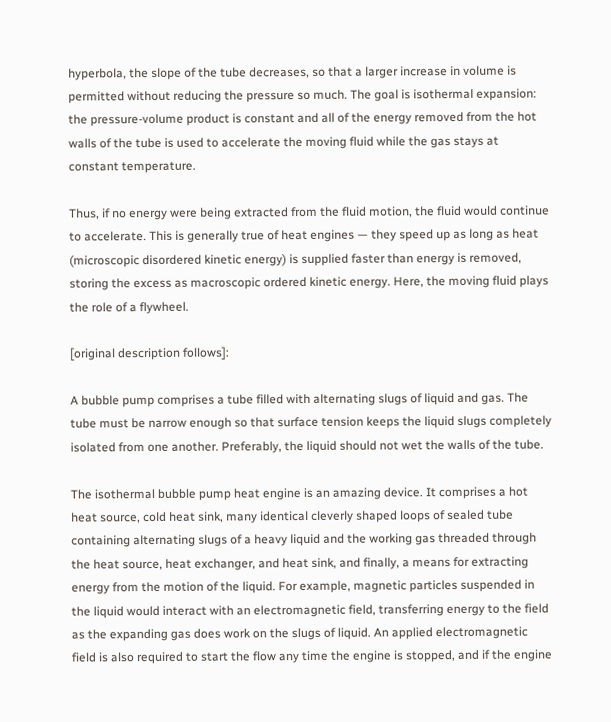hyperbola, the slope of the tube decreases, so that a larger increase in volume is permitted without reducing the pressure so much. The goal is isothermal expansion: the pressure-volume product is constant and all of the energy removed from the hot walls of the tube is used to accelerate the moving fluid while the gas stays at constant temperature.

Thus, if no energy were being extracted from the fluid motion, the fluid would continue to accelerate. This is generally true of heat engines — they speed up as long as heat (microscopic disordered kinetic energy) is supplied faster than energy is removed, storing the excess as macroscopic ordered kinetic energy. Here, the moving fluid plays the role of a flywheel.

[original description follows]:

A bubble pump comprises a tube filled with alternating slugs of liquid and gas. The tube must be narrow enough so that surface tension keeps the liquid slugs completely isolated from one another. Preferably, the liquid should not wet the walls of the tube.

The isothermal bubble pump heat engine is an amazing device. It comprises a hot heat source, cold heat sink, many identical cleverly shaped loops of sealed tube containing alternating slugs of a heavy liquid and the working gas threaded through the heat source, heat exchanger, and heat sink, and finally, a means for extracting energy from the motion of the liquid. For example, magnetic particles suspended in the liquid would interact with an electromagnetic field, transferring energy to the field as the expanding gas does work on the slugs of liquid. An applied electromagnetic field is also required to start the flow any time the engine is stopped, and if the engine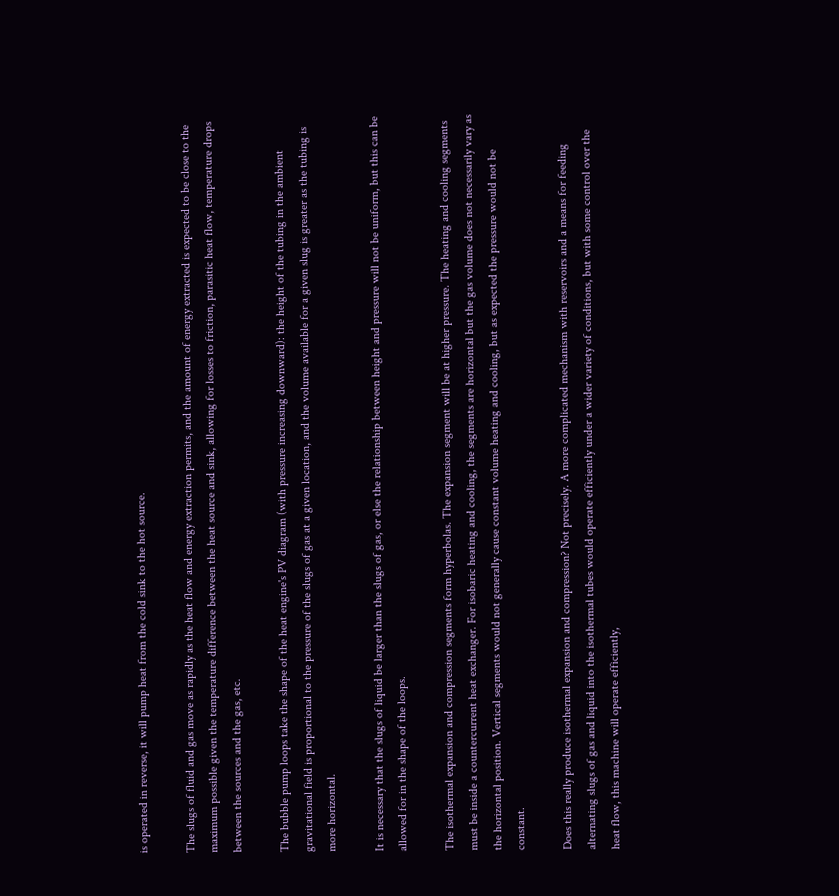is operated in reverse, it will pump heat from the cold sink to the hot source.

The slugs of fluid and gas move as rapidly as the heat flow and energy extraction permits, and the amount of energy extracted is expected to be close to the maximum possible given the temperature difference between the heat source and sink, allowing for losses to friction, parasitic heat flow, temperature drops between the sources and the gas, etc.

The bubble pump loops take the shape of the heat engine's PV diagram (with pressure increasing downward): the height of the tubing in the ambient gravitational field is proportional to the pressure of the slugs of gas at a given location, and the volume available for a given slug is greater as the tubing is more horizontal.

It is necessary that the slugs of liquid be larger than the slugs of gas, or else the relationship between height and pressure will not be uniform, but this can be allowed for in the shape of the loops.

The isothermal expansion and compression segments form hyperbolas. The expansion segment will be at higher pressure. The heating and cooling segments must be inside a countercurrent heat exchanger. For isobaric heating and cooling, the segments are horizontal but the gas volume does not necessarily vary as the horizontal position. Vertical segments would not generally cause constant volume heating and cooling, but as expected the pressure would not be constant.

Does this really produce isothermal expansion and compression? Not precisely. A more complicated mechanism with reservoirs and a means for feeding alternating slugs of gas and liquid into the isothermal tubes would operate efficiently under a wider variety of conditions, but with some control over the heat flow, this machine will operate efficiently,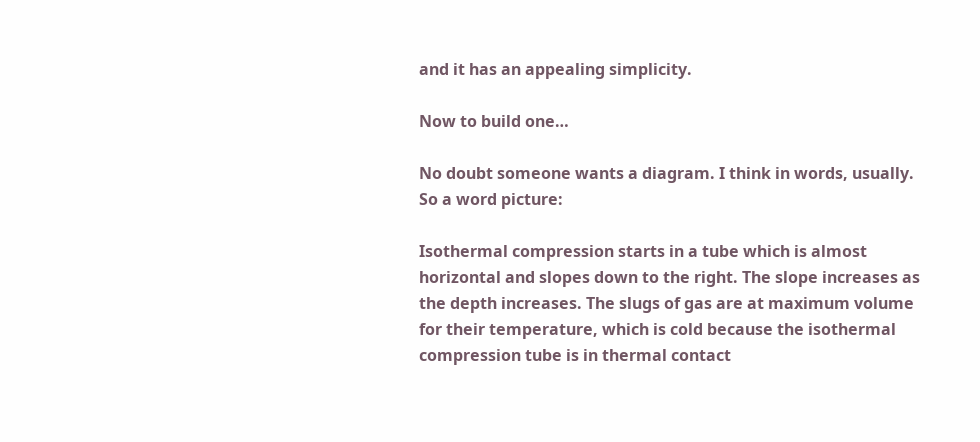and it has an appealing simplicity.

Now to build one…

No doubt someone wants a diagram. I think in words, usually. So a word picture:

Isothermal compression starts in a tube which is almost horizontal and slopes down to the right. The slope increases as the depth increases. The slugs of gas are at maximum volume for their temperature, which is cold because the isothermal compression tube is in thermal contact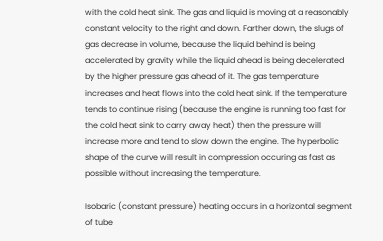with the cold heat sink. The gas and liquid is moving at a reasonably constant velocity to the right and down. Farther down, the slugs of gas decrease in volume, because the liquid behind is being accelerated by gravity while the liquid ahead is being decelerated by the higher pressure gas ahead of it. The gas temperature increases and heat flows into the cold heat sink. If the temperature tends to continue rising (because the engine is running too fast for the cold heat sink to carry away heat) then the pressure will increase more and tend to slow down the engine. The hyperbolic shape of the curve will result in compression occuring as fast as possible without increasing the temperature.

Isobaric (constant pressure) heating occurs in a horizontal segment of tube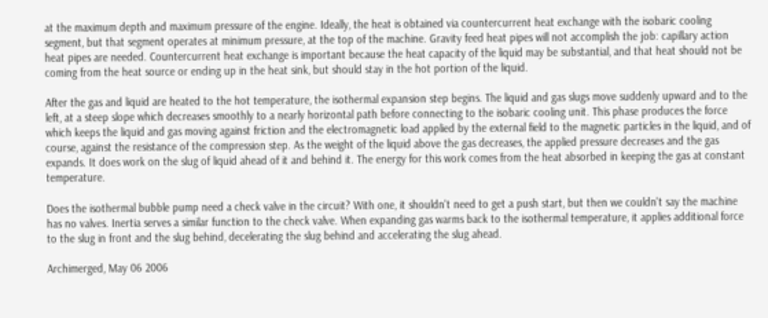at the maximum depth and maximum pressure of the engine. Ideally, the heat is obtained via countercurrent heat exchange with the isobaric cooling segment, but that segment operates at minimum pressure, at the top of the machine. Gravity feed heat pipes will not accomplish the job: capillary action heat pipes are needed. Countercurrent heat exchange is important because the heat capacity of the liquid may be substantial, and that heat should not be coming from the heat source or ending up in the heat sink, but should stay in the hot portion of the liquid.

After the gas and liquid are heated to the hot temperature, the isothermal expansion step begins. The liquid and gas slugs move suddenly upward and to the left, at a steep slope which decreases smoothly to a nearly horizontal path before connecting to the isobaric cooling unit. This phase produces the force which keeps the liquid and gas moving against friction and the electromagnetic load applied by the external field to the magnetic particles in the liquid, and of course, against the resistance of the compression step. As the weight of the liquid above the gas decreases, the applied pressure decreases and the gas expands. It does work on the slug of liquid ahead of it and behind it. The energy for this work comes from the heat absorbed in keeping the gas at constant temperature.

Does the isothermal bubble pump need a check valve in the circuit? With one, it shouldn't need to get a push start, but then we couldn't say the machine has no valves. Inertia serves a similar function to the check valve. When expanding gas warms back to the isothermal temperature, it applies additional force to the slug in front and the slug behind, decelerating the slug behind and accelerating the slug ahead.

Archimerged, May 06 2006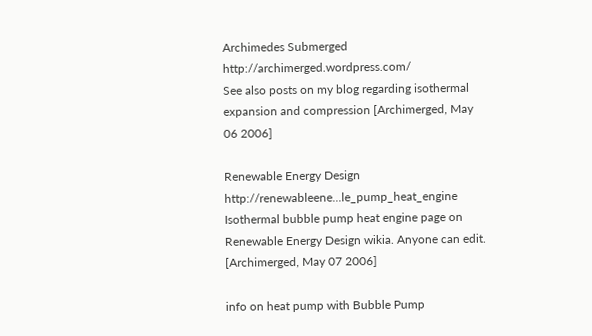Archimedes Submerged http://archimerged.wordpress.com/
See also posts on my blog regarding isothermal expansion and compression [Archimerged, May 06 2006]

Renewable Energy Design http://renewableene...le_pump_heat_engine
Isothermal bubble pump heat engine page on Renewable Energy Design wikia. Anyone can edit. [Archimerged, May 07 2006]

info on heat pump with Bubble Pump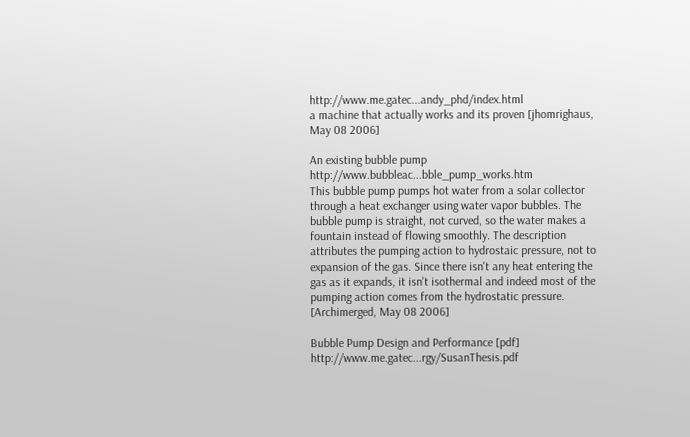http://www.me.gatec...andy_phd/index.html
a machine that actually works and its proven [jhomrighaus, May 08 2006]

An existing bubble pump http://www.bubbleac...bble_pump_works.htm
This bubble pump pumps hot water from a solar collector through a heat exchanger using water vapor bubbles. The bubble pump is straight, not curved, so the water makes a fountain instead of flowing smoothly. The description attributes the pumping action to hydrostaic pressure, not to expansion of the gas. Since there isn't any heat entering the gas as it expands, it isn't isothermal and indeed most of the pumping action comes from the hydrostatic pressure. [Archimerged, May 08 2006]

Bubble Pump Design and Performance [pdf] http://www.me.gatec...rgy/SusanThesis.pdf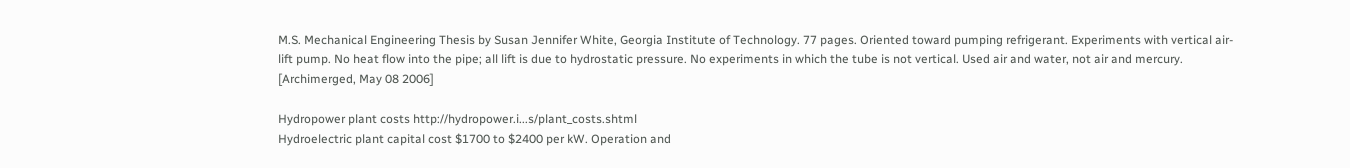M.S. Mechanical Engineering Thesis by Susan Jennifer White, Georgia Institute of Technology. 77 pages. Oriented toward pumping refrigerant. Experiments with vertical air-lift pump. No heat flow into the pipe; all lift is due to hydrostatic pressure. No experiments in which the tube is not vertical. Used air and water, not air and mercury. [Archimerged, May 08 2006]

Hydropower plant costs http://hydropower.i...s/plant_costs.shtml
Hydroelectric plant capital cost $1700 to $2400 per kW. Operation and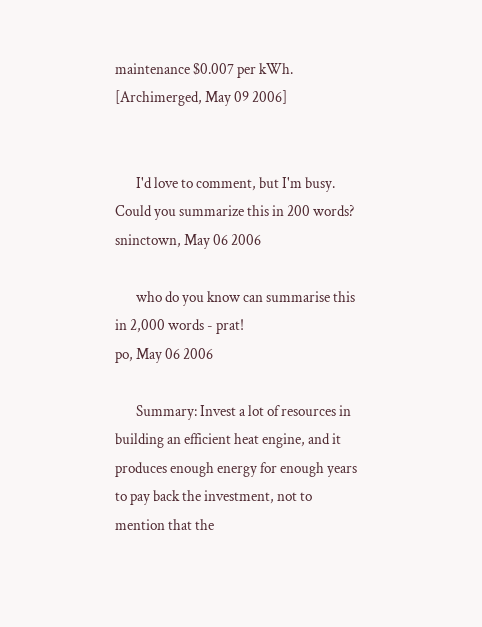maintenance $0.007 per kWh. [Archimerged, May 09 2006]


       I'd love to comment, but I'm busy. Could you summarize this in 200 words?
sninctown, May 06 2006

       who do you know can summarise this in 2,000 words - prat!
po, May 06 2006

       Summary: Invest a lot of resources in building an efficient heat engine, and it produces enough energy for enough years to pay back the investment, not to mention that the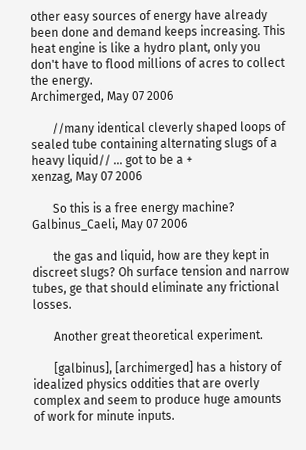other easy sources of energy have already been done and demand keeps increasing. This heat engine is like a hydro plant, only you don't have to flood millions of acres to collect the energy.
Archimerged, May 07 2006

       //many identical cleverly shaped loops of sealed tube containing alternating slugs of a heavy liquid// ... got to be a +
xenzag, May 07 2006

       So this is a free energy machine?
Galbinus_Caeli, May 07 2006

       the gas and liquid, how are they kept in discreet slugs? Oh surface tension and narrow tubes, ge that should eliminate any frictional losses.

       Another great theoretical experiment.

       [galbinus], [archimerged] has a history of idealized physics oddities that are overly complex and seem to produce huge amounts of work for minute inputs.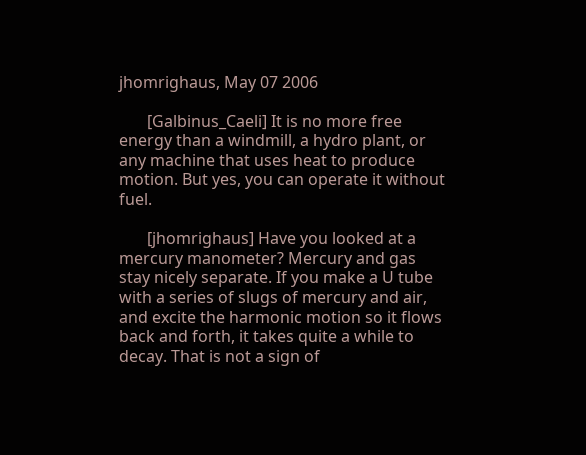jhomrighaus, May 07 2006

       [Galbinus_Caeli] It is no more free energy than a windmill, a hydro plant, or any machine that uses heat to produce motion. But yes, you can operate it without fuel.

       [jhomrighaus] Have you looked at a mercury manometer? Mercury and gas stay nicely separate. If you make a U tube with a series of slugs of mercury and air, and excite the harmonic motion so it flows back and forth, it takes quite a while to decay. That is not a sign of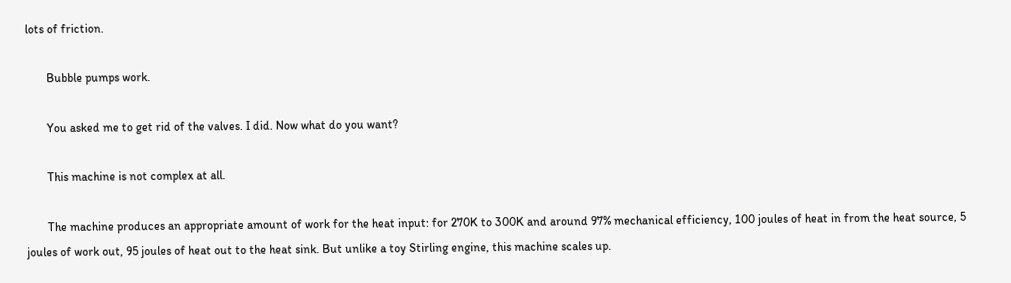lots of friction.

       Bubble pumps work.

       You asked me to get rid of the valves. I did. Now what do you want?

       This machine is not complex at all.

       The machine produces an appropriate amount of work for the heat input: for 270K to 300K and around 97% mechanical efficiency, 100 joules of heat in from the heat source, 5 joules of work out, 95 joules of heat out to the heat sink. But unlike a toy Stirling engine, this machine scales up.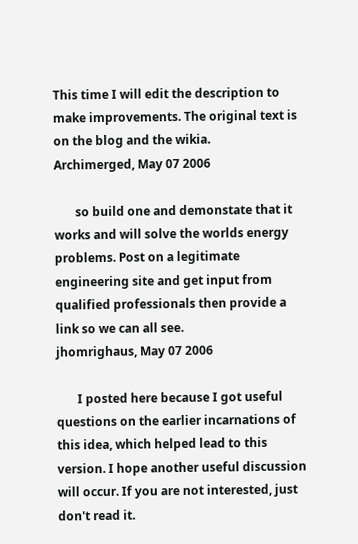This time I will edit the description to make improvements. The original text is on the blog and the wikia.
Archimerged, May 07 2006

       so build one and demonstate that it works and will solve the worlds energy problems. Post on a legitimate engineering site and get input from qualified professionals then provide a link so we can all see.
jhomrighaus, May 07 2006

       I posted here because I got useful questions on the earlier incarnations of this idea, which helped lead to this version. I hope another useful discussion will occur. If you are not interested, just don't read it.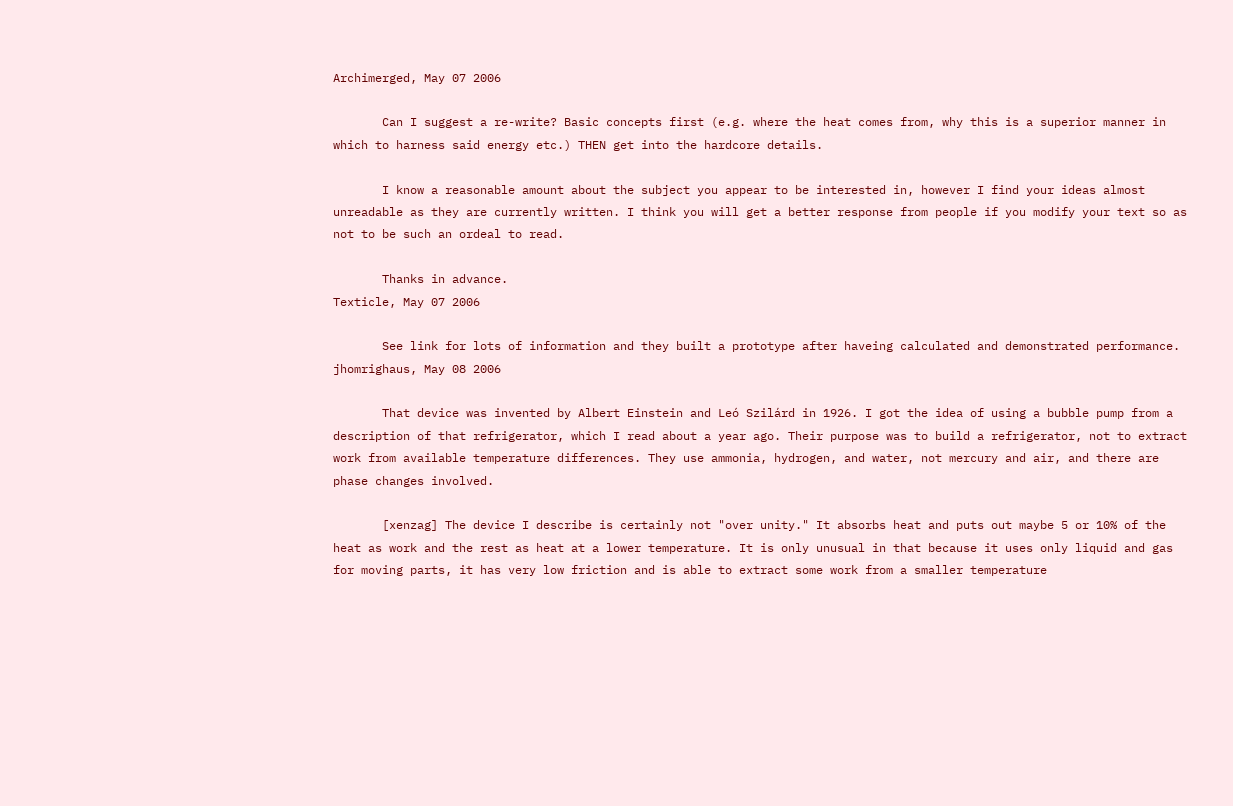Archimerged, May 07 2006

       Can I suggest a re-write? Basic concepts first (e.g. where the heat comes from, why this is a superior manner in which to harness said energy etc.) THEN get into the hardcore details.

       I know a reasonable amount about the subject you appear to be interested in, however I find your ideas almost unreadable as they are currently written. I think you will get a better response from people if you modify your text so as not to be such an ordeal to read.

       Thanks in advance.
Texticle, May 07 2006

       See link for lots of information and they built a prototype after haveing calculated and demonstrated performance.
jhomrighaus, May 08 2006

       That device was invented by Albert Einstein and Leó Szilárd in 1926. I got the idea of using a bubble pump from a description of that refrigerator, which I read about a year ago. Their purpose was to build a refrigerator, not to extract work from available temperature differences. They use ammonia, hydrogen, and water, not mercury and air, and there are phase changes involved.

       [xenzag] The device I describe is certainly not "over unity." It absorbs heat and puts out maybe 5 or 10% of the heat as work and the rest as heat at a lower temperature. It is only unusual in that because it uses only liquid and gas for moving parts, it has very low friction and is able to extract some work from a smaller temperature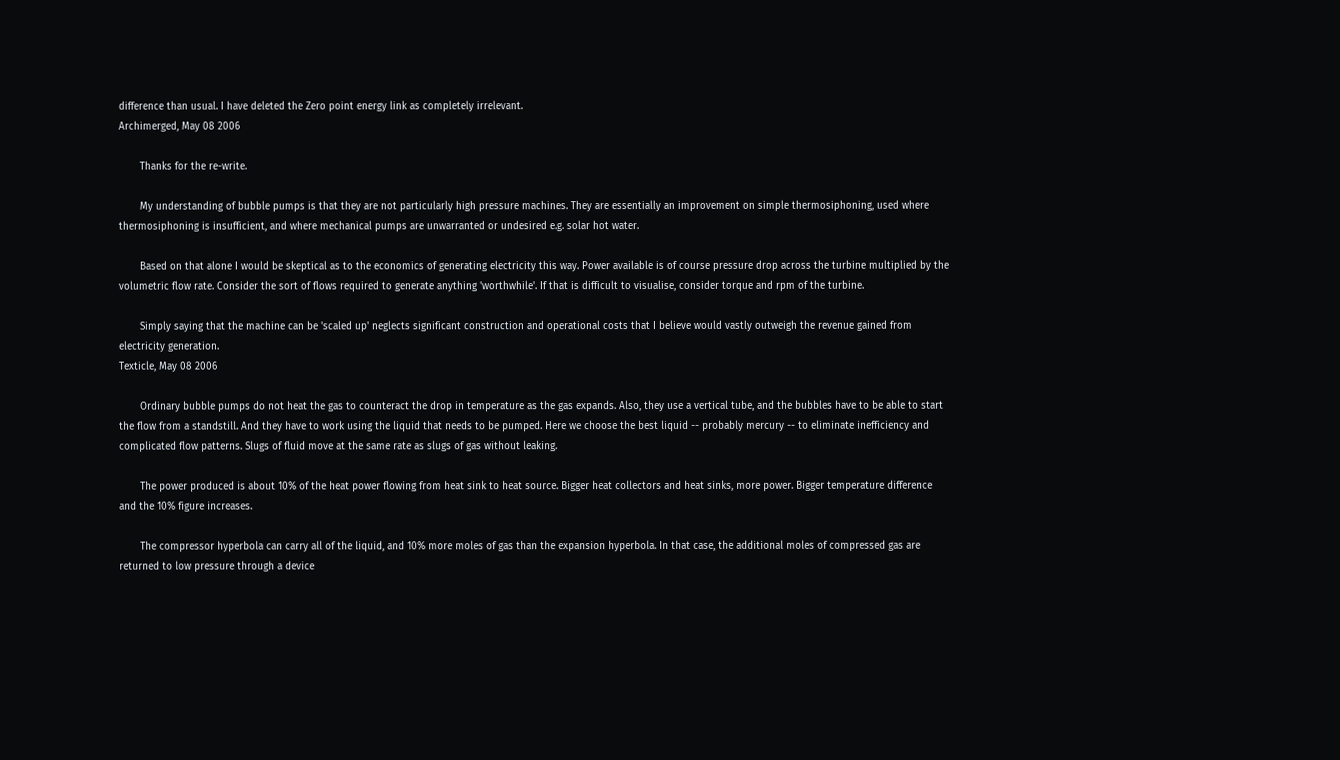difference than usual. I have deleted the Zero point energy link as completely irrelevant.
Archimerged, May 08 2006

       Thanks for the re-write.

       My understanding of bubble pumps is that they are not particularly high pressure machines. They are essentially an improvement on simple thermosiphoning, used where thermosiphoning is insufficient, and where mechanical pumps are unwarranted or undesired e.g. solar hot water.

       Based on that alone I would be skeptical as to the economics of generating electricity this way. Power available is of course pressure drop across the turbine multiplied by the volumetric flow rate. Consider the sort of flows required to generate anything 'worthwhile'. If that is difficult to visualise, consider torque and rpm of the turbine.

       Simply saying that the machine can be 'scaled up' neglects significant construction and operational costs that I believe would vastly outweigh the revenue gained from electricity generation.
Texticle, May 08 2006

       Ordinary bubble pumps do not heat the gas to counteract the drop in temperature as the gas expands. Also, they use a vertical tube, and the bubbles have to be able to start the flow from a standstill. And they have to work using the liquid that needs to be pumped. Here we choose the best liquid -- probably mercury -- to eliminate inefficiency and complicated flow patterns. Slugs of fluid move at the same rate as slugs of gas without leaking.

       The power produced is about 10% of the heat power flowing from heat sink to heat source. Bigger heat collectors and heat sinks, more power. Bigger temperature difference and the 10% figure increases.

       The compressor hyperbola can carry all of the liquid, and 10% more moles of gas than the expansion hyperbola. In that case, the additional moles of compressed gas are returned to low pressure through a device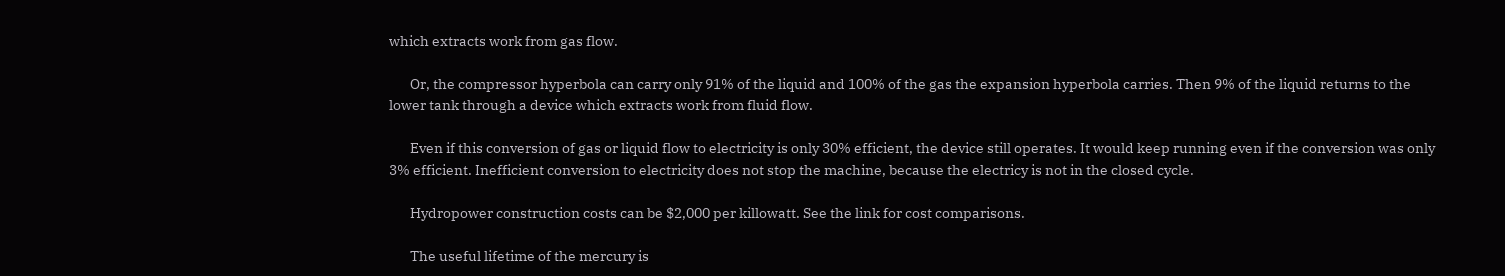which extracts work from gas flow.

       Or, the compressor hyperbola can carry only 91% of the liquid and 100% of the gas the expansion hyperbola carries. Then 9% of the liquid returns to the lower tank through a device which extracts work from fluid flow.

       Even if this conversion of gas or liquid flow to electricity is only 30% efficient, the device still operates. It would keep running even if the conversion was only 3% efficient. Inefficient conversion to electricity does not stop the machine, because the electricy is not in the closed cycle.

       Hydropower construction costs can be $2,000 per killowatt. See the link for cost comparisons.

       The useful lifetime of the mercury is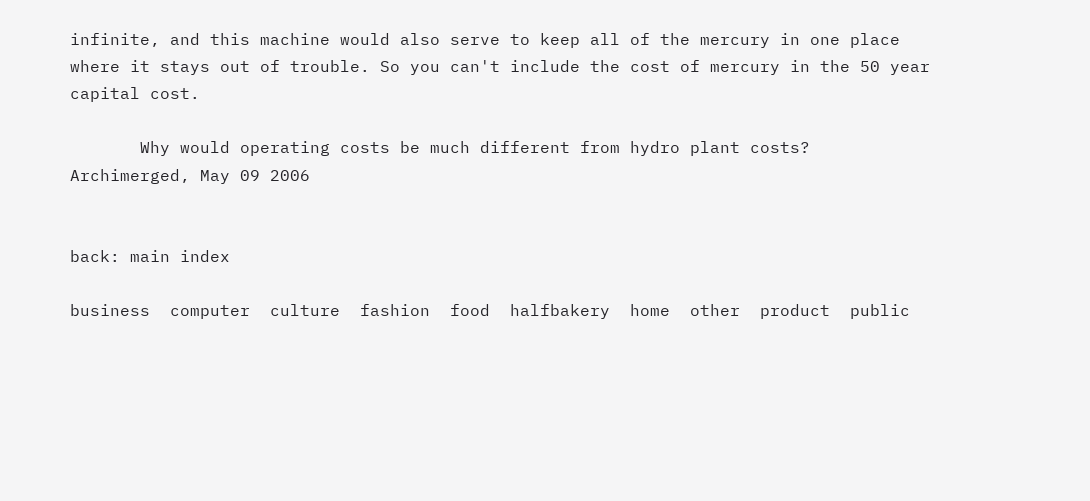infinite, and this machine would also serve to keep all of the mercury in one place where it stays out of trouble. So you can't include the cost of mercury in the 50 year capital cost.

       Why would operating costs be much different from hydro plant costs?
Archimerged, May 09 2006


back: main index

business  computer  culture  fashion  food  halfbakery  home  other  product  public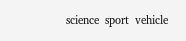science  sport  vehicle